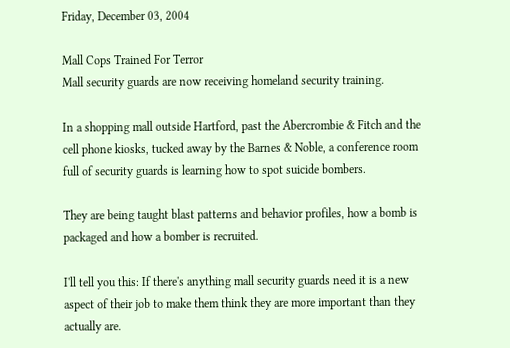Friday, December 03, 2004

Mall Cops Trained For Terror
Mall security guards are now receiving homeland security training.

In a shopping mall outside Hartford, past the Abercrombie & Fitch and the cell phone kiosks, tucked away by the Barnes & Noble, a conference room full of security guards is learning how to spot suicide bombers.

They are being taught blast patterns and behavior profiles, how a bomb is packaged and how a bomber is recruited.

I'll tell you this: If there's anything mall security guards need it is a new aspect of their job to make them think they are more important than they actually are.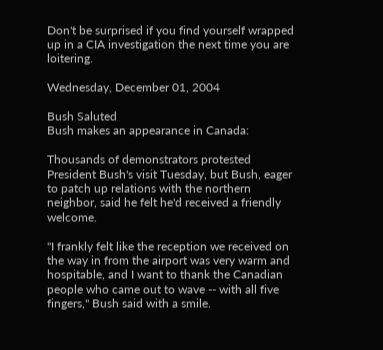Don't be surprised if you find yourself wrapped up in a CIA investigation the next time you are loitering.

Wednesday, December 01, 2004

Bush Saluted
Bush makes an appearance in Canada:

Thousands of demonstrators protested President Bush's visit Tuesday, but Bush, eager to patch up relations with the northern neighbor, said he felt he'd received a friendly welcome.

"I frankly felt like the reception we received on the way in from the airport was very warm and hospitable, and I want to thank the Canadian people who came out to wave -- with all five fingers," Bush said with a smile.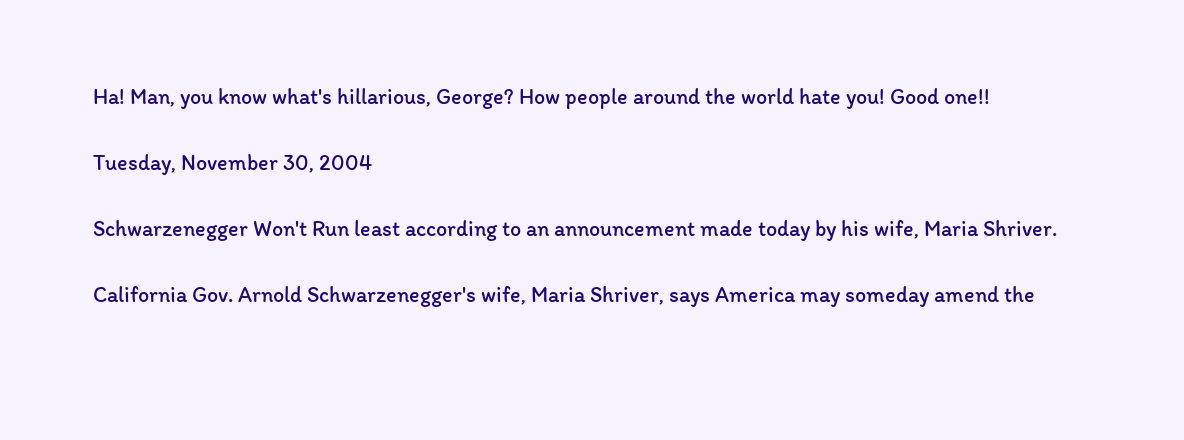Ha! Man, you know what's hillarious, George? How people around the world hate you! Good one!!

Tuesday, November 30, 2004

Schwarzenegger Won't Run least according to an announcement made today by his wife, Maria Shriver.

California Gov. Arnold Schwarzenegger's wife, Maria Shriver, says America may someday amend the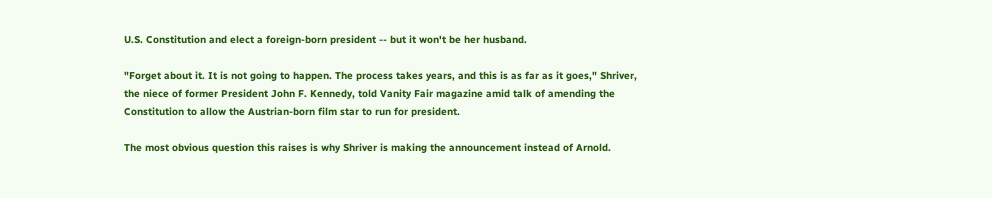U.S. Constitution and elect a foreign-born president -- but it won't be her husband.

"Forget about it. It is not going to happen. The process takes years, and this is as far as it goes," Shriver, the niece of former President John F. Kennedy, told Vanity Fair magazine amid talk of amending the Constitution to allow the Austrian-born film star to run for president.

The most obvious question this raises is why Shriver is making the announcement instead of Arnold.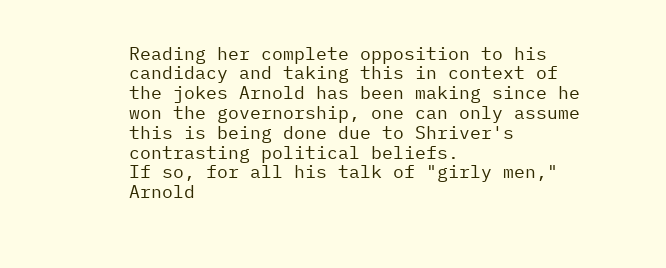Reading her complete opposition to his candidacy and taking this in context of the jokes Arnold has been making since he won the governorship, one can only assume this is being done due to Shriver's contrasting political beliefs.
If so, for all his talk of "girly men," Arnold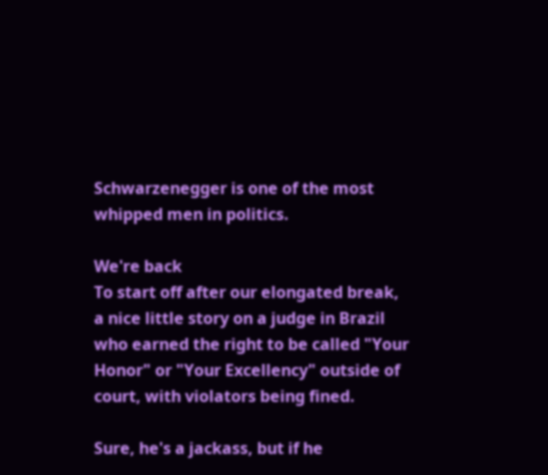Schwarzenegger is one of the most whipped men in politics.

We're back
To start off after our elongated break, a nice little story on a judge in Brazil who earned the right to be called "Your Honor" or "Your Excellency" outside of court, with violators being fined.

Sure, he's a jackass, but if he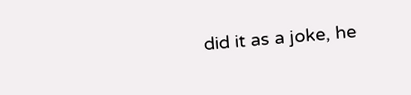did it as a joke, he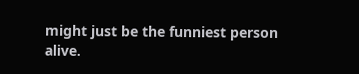might just be the funniest person alive.